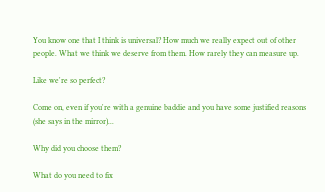You know one that I think is universal? How much we really expect out of other people. What we think we deserve from them. How rarely they can measure up.

Like we're so perfect?

Come on, even if you're with a genuine baddie and you have some justified reasons (she says in the mirror)...

Why did you choose them?

What do you need to fix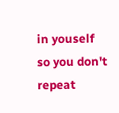in youself so you don't repeat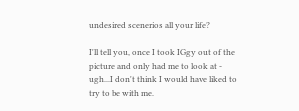undesired scenerios all your life?

I'll tell you, once I took IGgy out of the picture and only had me to look at - ugh...I don't think I would have liked to try to be with me.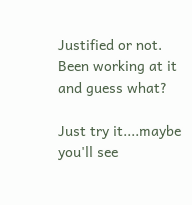Justified or not. Been working at it and guess what?

Just try it....maybe you'll see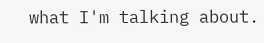what I'm talking about.